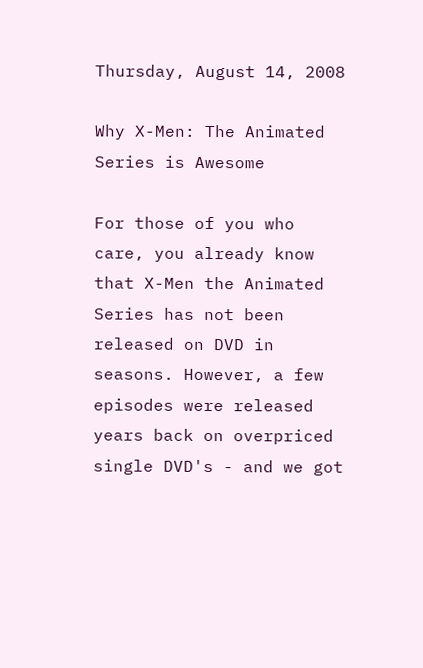Thursday, August 14, 2008

Why X-Men: The Animated Series is Awesome

For those of you who care, you already know that X-Men the Animated Series has not been released on DVD in seasons. However, a few episodes were released years back on overpriced single DVD's - and we got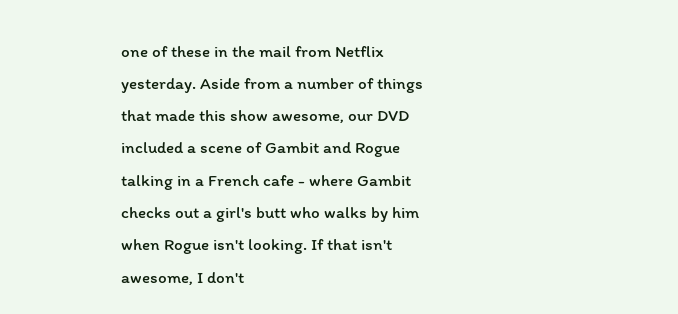one of these in the mail from Netflix yesterday. Aside from a number of things that made this show awesome, our DVD included a scene of Gambit and Rogue talking in a French cafe - where Gambit checks out a girl's butt who walks by him when Rogue isn't looking. If that isn't awesome, I don't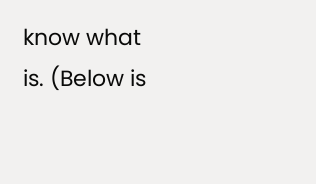know what is. (Below is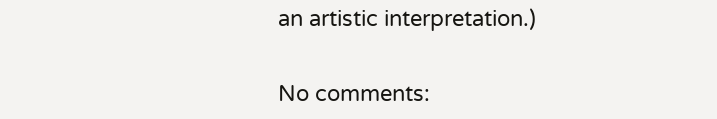an artistic interpretation.)


No comments: